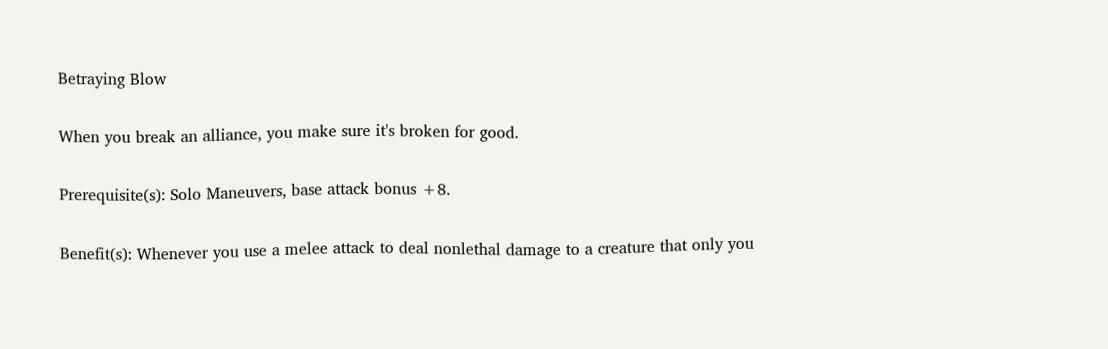Betraying Blow

When you break an alliance, you make sure it's broken for good.

Prerequisite(s): Solo Maneuvers, base attack bonus +8.

Benefit(s): Whenever you use a melee attack to deal nonlethal damage to a creature that only you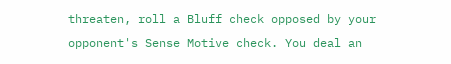threaten, roll a Bluff check opposed by your opponent's Sense Motive check. You deal an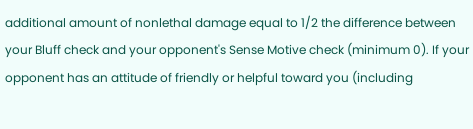additional amount of nonlethal damage equal to 1/2 the difference between your Bluff check and your opponent's Sense Motive check (minimum 0). If your opponent has an attitude of friendly or helpful toward you (including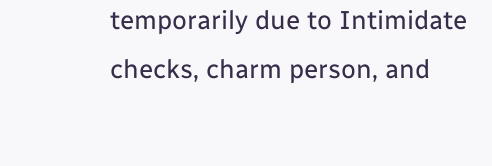temporarily due to Intimidate checks, charm person, and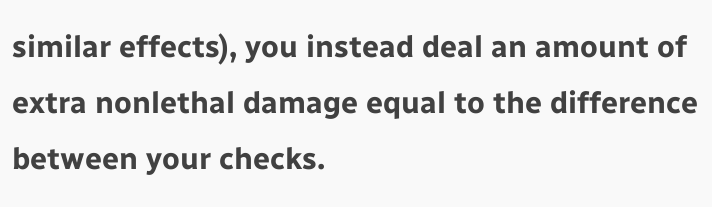similar effects), you instead deal an amount of extra nonlethal damage equal to the difference between your checks.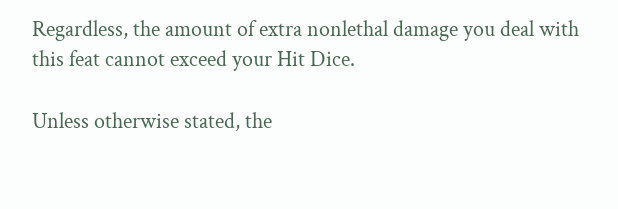Regardless, the amount of extra nonlethal damage you deal with this feat cannot exceed your Hit Dice.

Unless otherwise stated, the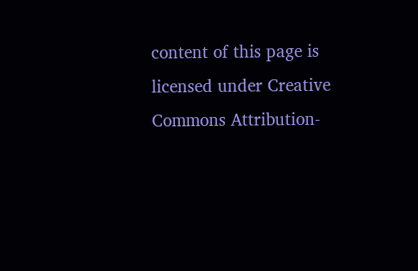content of this page is licensed under Creative Commons Attribution-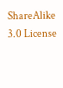ShareAlike 3.0 License